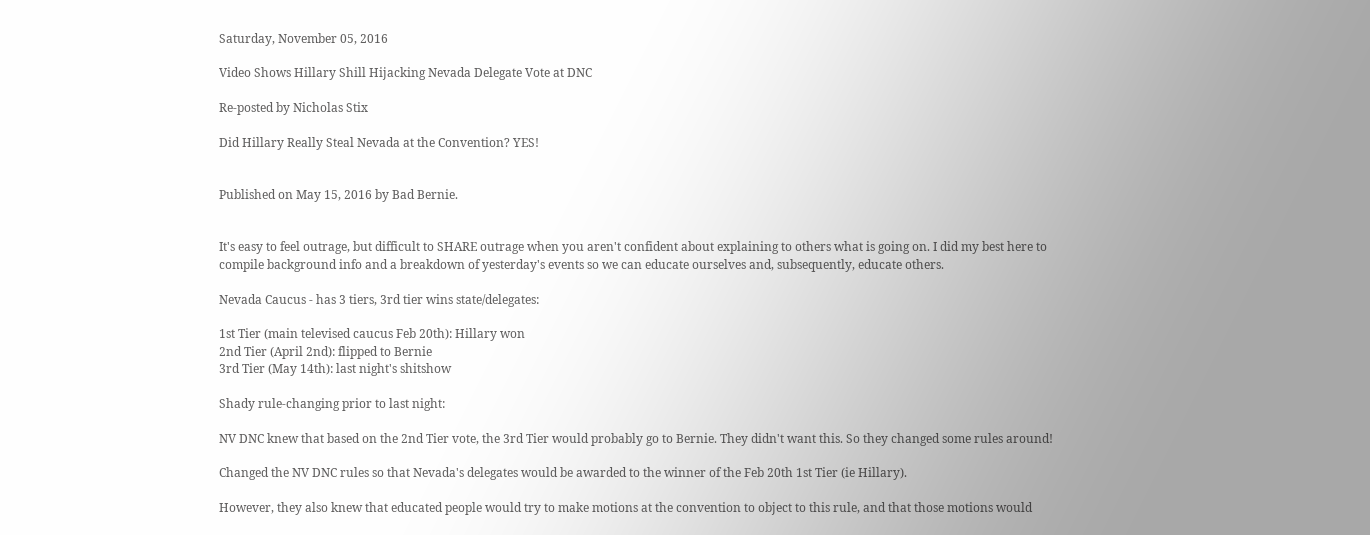Saturday, November 05, 2016

Video Shows Hillary Shill Hijacking Nevada Delegate Vote at DNC

Re-posted by Nicholas Stix

Did Hillary Really Steal Nevada at the Convention? YES!


Published on May 15, 2016 by Bad Bernie.


It's easy to feel outrage, but difficult to SHARE outrage when you aren't confident about explaining to others what is going on. I did my best here to compile background info and a breakdown of yesterday's events so we can educate ourselves and, subsequently, educate others.

Nevada Caucus - has 3 tiers, 3rd tier wins state/delegates:

1st Tier (main televised caucus Feb 20th): Hillary won
2nd Tier (April 2nd): flipped to Bernie
3rd Tier (May 14th): last night's shitshow

Shady rule-changing prior to last night:

NV DNC knew that based on the 2nd Tier vote, the 3rd Tier would probably go to Bernie. They didn't want this. So they changed some rules around!

Changed the NV DNC rules so that Nevada's delegates would be awarded to the winner of the Feb 20th 1st Tier (ie Hillary).

However, they also knew that educated people would try to make motions at the convention to object to this rule, and that those motions would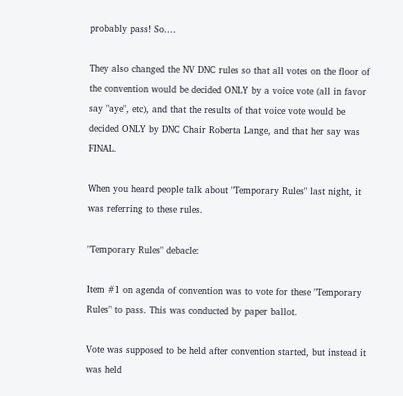probably pass! So....

They also changed the NV DNC rules so that all votes on the floor of the convention would be decided ONLY by a voice vote (all in favor say "aye", etc), and that the results of that voice vote would be decided ONLY by DNC Chair Roberta Lange, and that her say was FINAL.

When you heard people talk about "Temporary Rules" last night, it was referring to these rules.

"Temporary Rules" debacle:

Item #1 on agenda of convention was to vote for these "Temporary Rules" to pass. This was conducted by paper ballot.

Vote was supposed to be held after convention started, but instead it was held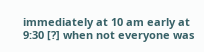immediately at 10 am early at 9:30 [?] when not everyone was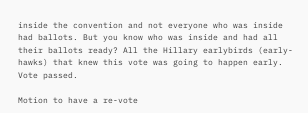inside the convention and not everyone who was inside had ballots. But you know who was inside and had all their ballots ready? All the Hillary earlybirds (early-hawks) that knew this vote was going to happen early. Vote passed.

Motion to have a re-vote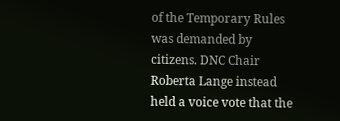of the Temporary Rules was demanded by citizens. DNC Chair Roberta Lange instead held a voice vote that the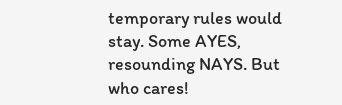temporary rules would stay. Some AYES, resounding NAYS. But who cares!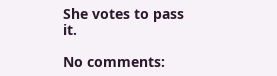She votes to pass it.

No comments: